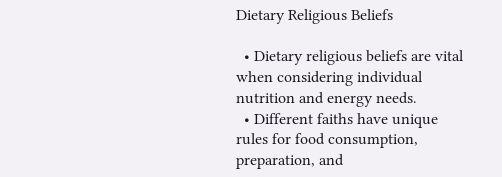Dietary Religious Beliefs

  • Dietary religious beliefs are vital when considering individual nutrition and energy needs.
  • Different faiths have unique rules for food consumption, preparation, and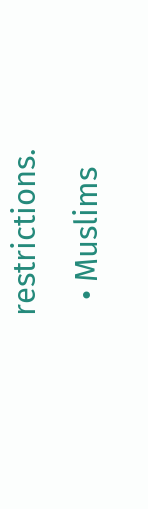restrictions.
  • Muslims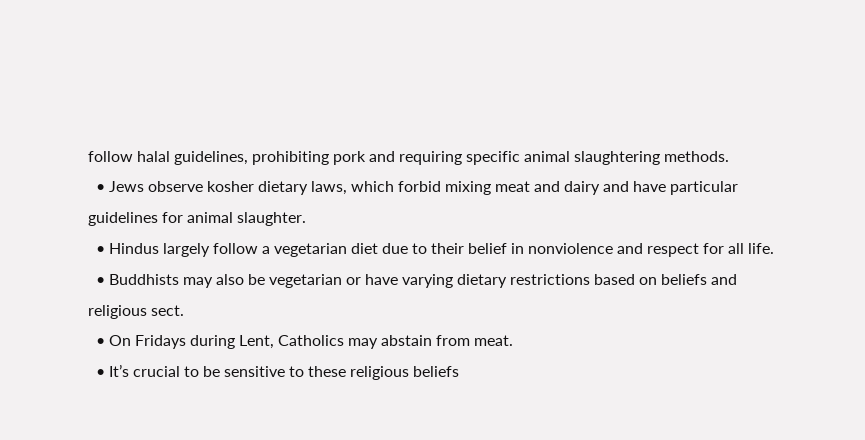follow halal guidelines, prohibiting pork and requiring specific animal slaughtering methods.
  • Jews observe kosher dietary laws, which forbid mixing meat and dairy and have particular guidelines for animal slaughter.
  • Hindus largely follow a vegetarian diet due to their belief in nonviolence and respect for all life.
  • Buddhists may also be vegetarian or have varying dietary restrictions based on beliefs and religious sect.
  • On Fridays during Lent, Catholics may abstain from meat.
  • It’s crucial to be sensitive to these religious beliefs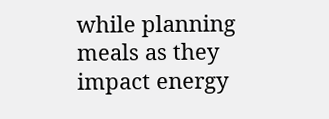while planning meals as they impact energy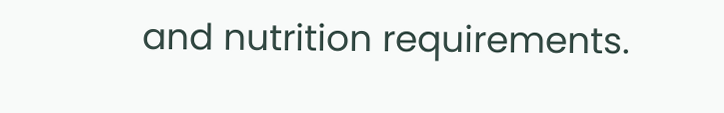and nutrition requirements.